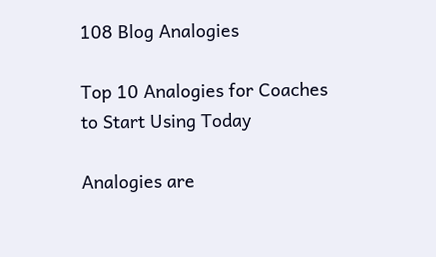108 Blog Analogies

Top 10 Analogies for Coaches to Start Using Today

Analogies are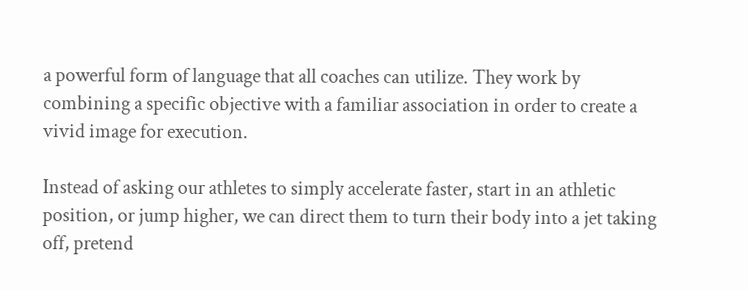a powerful form of language that all coaches can utilize. They work by combining a specific objective with a familiar association in order to create a vivid image for execution.

Instead of asking our athletes to simply accelerate faster, start in an athletic position, or jump higher, we can direct them to turn their body into a jet taking off, pretend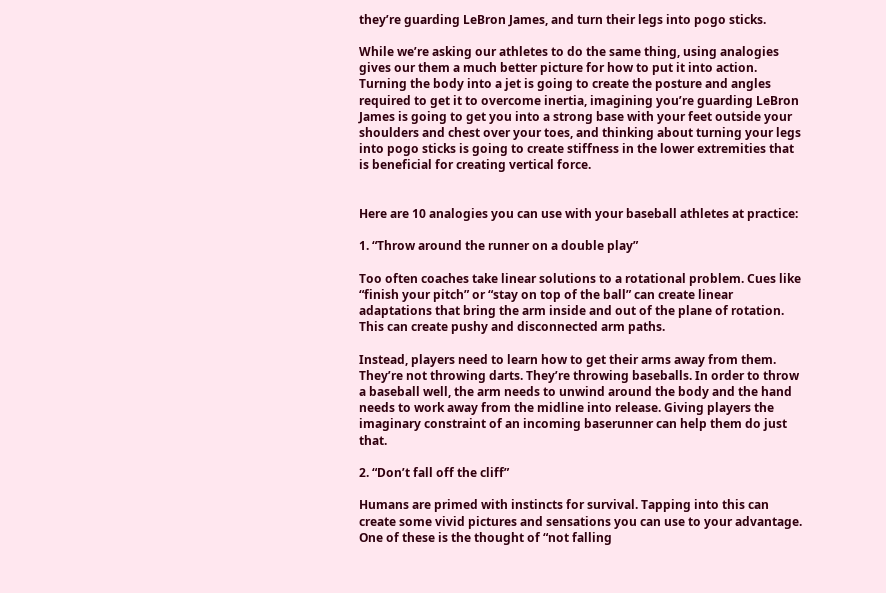they’re guarding LeBron James, and turn their legs into pogo sticks.

While we’re asking our athletes to do the same thing, using analogies gives our them a much better picture for how to put it into action. Turning the body into a jet is going to create the posture and angles required to get it to overcome inertia, imagining you’re guarding LeBron James is going to get you into a strong base with your feet outside your shoulders and chest over your toes, and thinking about turning your legs into pogo sticks is going to create stiffness in the lower extremities that is beneficial for creating vertical force.


Here are 10 analogies you can use with your baseball athletes at practice:

1. “Throw around the runner on a double play”

Too often coaches take linear solutions to a rotational problem. Cues like “finish your pitch” or “stay on top of the ball” can create linear adaptations that bring the arm inside and out of the plane of rotation. This can create pushy and disconnected arm paths.

Instead, players need to learn how to get their arms away from them. They’re not throwing darts. They’re throwing baseballs. In order to throw a baseball well, the arm needs to unwind around the body and the hand needs to work away from the midline into release. Giving players the imaginary constraint of an incoming baserunner can help them do just that.

2. “Don’t fall off the cliff”

Humans are primed with instincts for survival. Tapping into this can create some vivid pictures and sensations you can use to your advantage. One of these is the thought of “not falling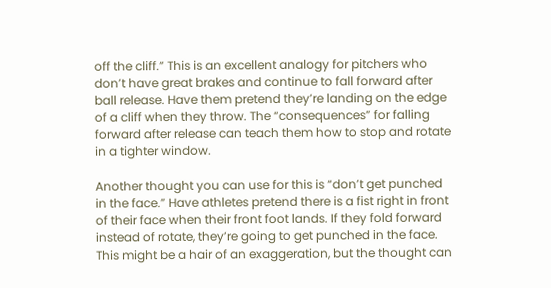off the cliff.” This is an excellent analogy for pitchers who don’t have great brakes and continue to fall forward after ball release. Have them pretend they’re landing on the edge of a cliff when they throw. The “consequences” for falling forward after release can teach them how to stop and rotate in a tighter window.

Another thought you can use for this is “don’t get punched in the face.” Have athletes pretend there is a fist right in front of their face when their front foot lands. If they fold forward instead of rotate, they’re going to get punched in the face. This might be a hair of an exaggeration, but the thought can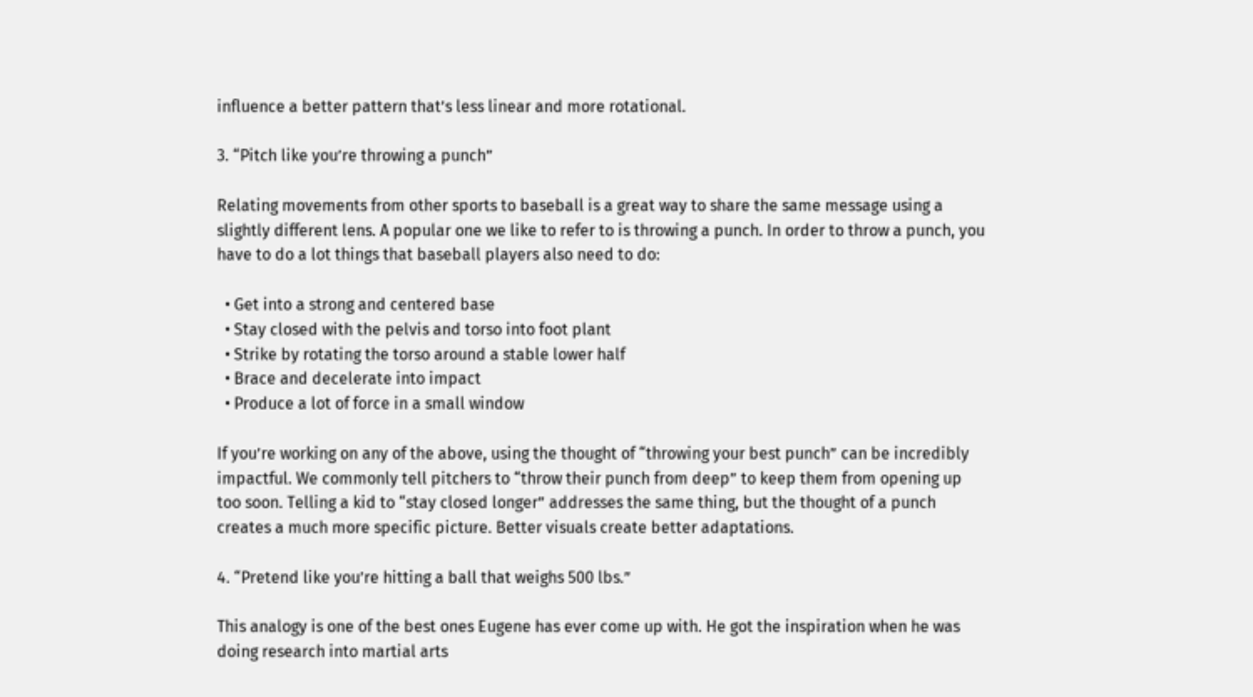influence a better pattern that’s less linear and more rotational.

3. “Pitch like you’re throwing a punch”

Relating movements from other sports to baseball is a great way to share the same message using a slightly different lens. A popular one we like to refer to is throwing a punch. In order to throw a punch, you have to do a lot things that baseball players also need to do:

  • Get into a strong and centered base
  • Stay closed with the pelvis and torso into foot plant
  • Strike by rotating the torso around a stable lower half
  • Brace and decelerate into impact
  • Produce a lot of force in a small window

If you’re working on any of the above, using the thought of “throwing your best punch” can be incredibly impactful. We commonly tell pitchers to “throw their punch from deep” to keep them from opening up too soon. Telling a kid to “stay closed longer” addresses the same thing, but the thought of a punch creates a much more specific picture. Better visuals create better adaptations.

4. “Pretend like you’re hitting a ball that weighs 500 lbs.”

This analogy is one of the best ones Eugene has ever come up with. He got the inspiration when he was doing research into martial arts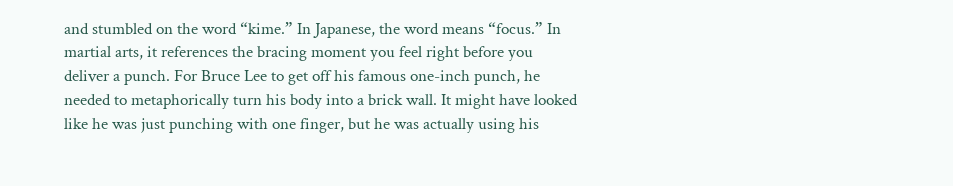and stumbled on the word “kime.” In Japanese, the word means “focus.” In martial arts, it references the bracing moment you feel right before you deliver a punch. For Bruce Lee to get off his famous one-inch punch, he needed to metaphorically turn his body into a brick wall. It might have looked like he was just punching with one finger, but he was actually using his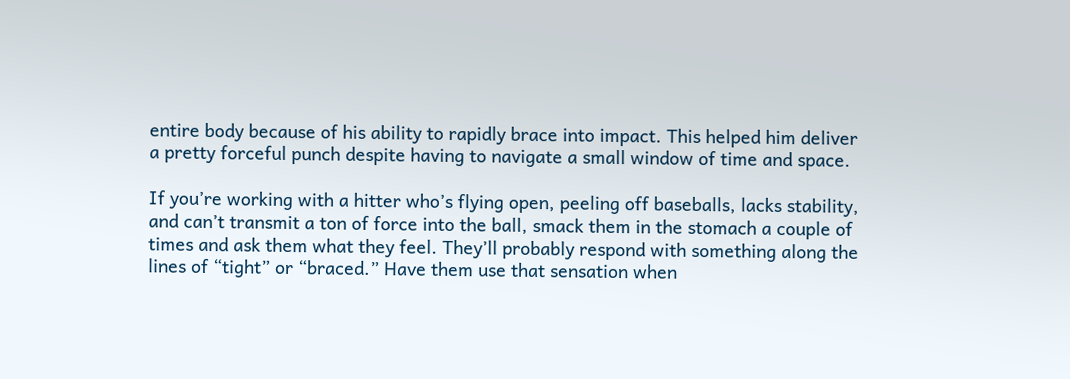entire body because of his ability to rapidly brace into impact. This helped him deliver a pretty forceful punch despite having to navigate a small window of time and space.

If you’re working with a hitter who’s flying open, peeling off baseballs, lacks stability, and can’t transmit a ton of force into the ball, smack them in the stomach a couple of times and ask them what they feel. They’ll probably respond with something along the lines of “tight” or “braced.” Have them use that sensation when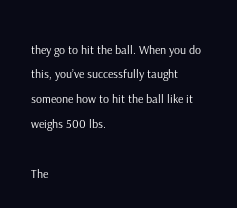they go to hit the ball. When you do this, you’ve successfully taught someone how to hit the ball like it weighs 500 lbs.

The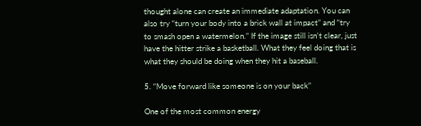thought alone can create an immediate adaptation. You can also try “turn your body into a brick wall at impact” and “try to smash open a watermelon.” If the image still isn’t clear, just have the hitter strike a basketball. What they feel doing that is what they should be doing when they hit a baseball.

5. “Move forward like someone is on your back”

One of the most common energy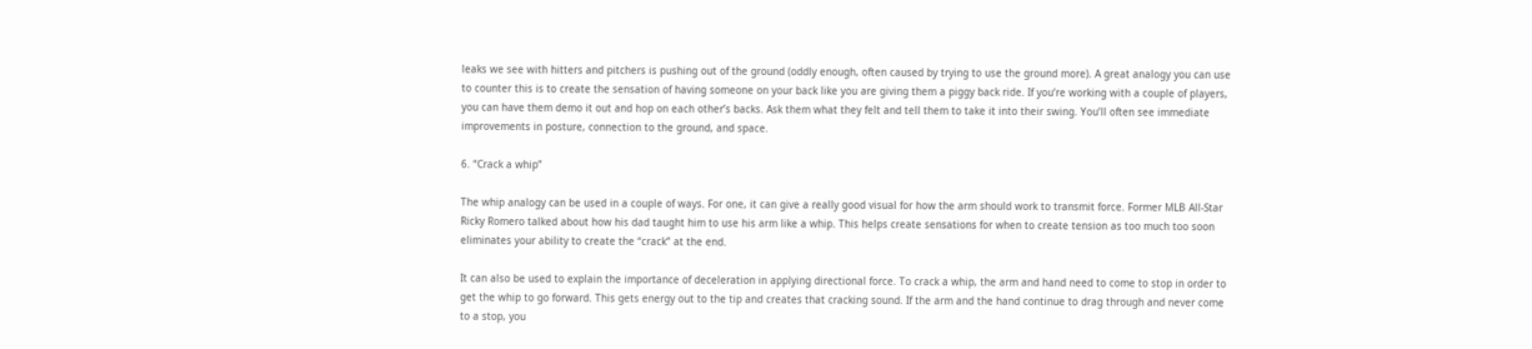leaks we see with hitters and pitchers is pushing out of the ground (oddly enough, often caused by trying to use the ground more). A great analogy you can use to counter this is to create the sensation of having someone on your back like you are giving them a piggy back ride. If you’re working with a couple of players, you can have them demo it out and hop on each other’s backs. Ask them what they felt and tell them to take it into their swing. You’ll often see immediate improvements in posture, connection to the ground, and space.

6. “Crack a whip”

The whip analogy can be used in a couple of ways. For one, it can give a really good visual for how the arm should work to transmit force. Former MLB All-Star Ricky Romero talked about how his dad taught him to use his arm like a whip. This helps create sensations for when to create tension as too much too soon eliminates your ability to create the “crack” at the end.

It can also be used to explain the importance of deceleration in applying directional force. To crack a whip, the arm and hand need to come to stop in order to get the whip to go forward. This gets energy out to the tip and creates that cracking sound. If the arm and the hand continue to drag through and never come to a stop, you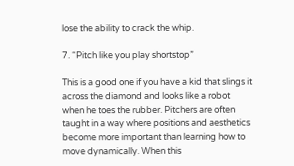lose the ability to crack the whip.

7. “Pitch like you play shortstop”

This is a good one if you have a kid that slings it across the diamond and looks like a robot when he toes the rubber. Pitchers are often taught in a way where positions and aesthetics become more important than learning how to move dynamically. When this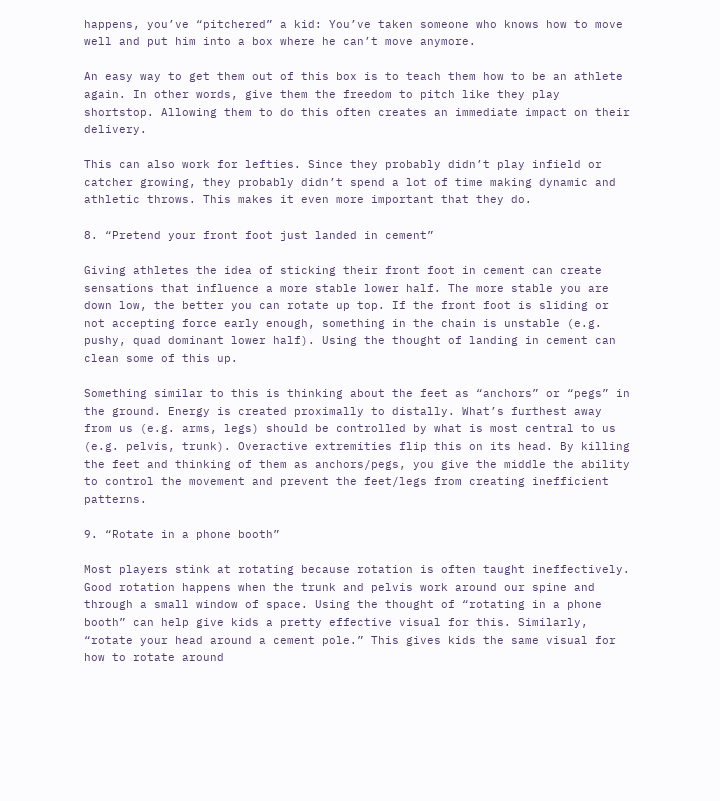happens, you’ve “pitchered” a kid: You’ve taken someone who knows how to move well and put him into a box where he can’t move anymore.

An easy way to get them out of this box is to teach them how to be an athlete again. In other words, give them the freedom to pitch like they play shortstop. Allowing them to do this often creates an immediate impact on their delivery.

This can also work for lefties. Since they probably didn’t play infield or catcher growing, they probably didn’t spend a lot of time making dynamic and athletic throws. This makes it even more important that they do.

8. “Pretend your front foot just landed in cement”

Giving athletes the idea of sticking their front foot in cement can create sensations that influence a more stable lower half. The more stable you are down low, the better you can rotate up top. If the front foot is sliding or not accepting force early enough, something in the chain is unstable (e.g. pushy, quad dominant lower half). Using the thought of landing in cement can clean some of this up.

Something similar to this is thinking about the feet as “anchors” or “pegs” in the ground. Energy is created proximally to distally. What’s furthest away from us (e.g. arms, legs) should be controlled by what is most central to us (e.g. pelvis, trunk). Overactive extremities flip this on its head. By killing the feet and thinking of them as anchors/pegs, you give the middle the ability to control the movement and prevent the feet/legs from creating inefficient patterns.

9. “Rotate in a phone booth”

Most players stink at rotating because rotation is often taught ineffectively. Good rotation happens when the trunk and pelvis work around our spine and through a small window of space. Using the thought of “rotating in a phone booth” can help give kids a pretty effective visual for this. Similarly, “rotate your head around a cement pole.” This gives kids the same visual for how to rotate around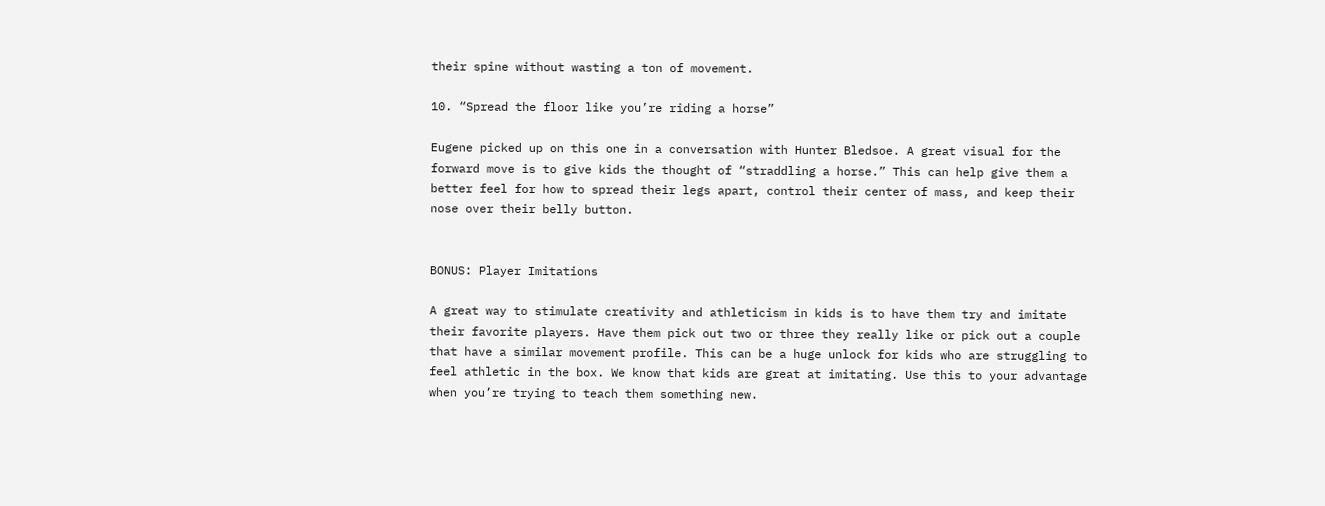their spine without wasting a ton of movement.

10. “Spread the floor like you’re riding a horse”

Eugene picked up on this one in a conversation with Hunter Bledsoe. A great visual for the forward move is to give kids the thought of “straddling a horse.” This can help give them a better feel for how to spread their legs apart, control their center of mass, and keep their nose over their belly button.


BONUS: Player Imitations

A great way to stimulate creativity and athleticism in kids is to have them try and imitate their favorite players. Have them pick out two or three they really like or pick out a couple that have a similar movement profile. This can be a huge unlock for kids who are struggling to feel athletic in the box. We know that kids are great at imitating. Use this to your advantage when you’re trying to teach them something new.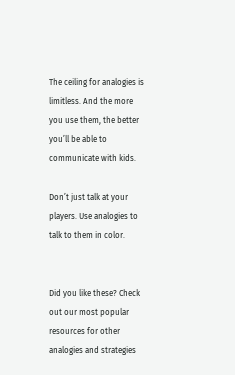The ceiling for analogies is limitless. And the more you use them, the better you’ll be able to communicate with kids.

Don’t just talk at your players. Use analogies to talk to them in color.


Did you like these? Check out our most popular resources for other analogies and strategies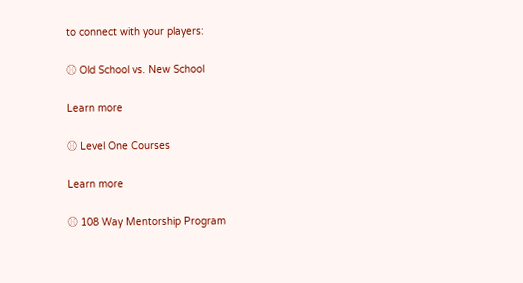to connect with your players:

⚾ Old School vs. New School

Learn more

⚾ Level One Courses

Learn more

⚾ 108 Way Mentorship Program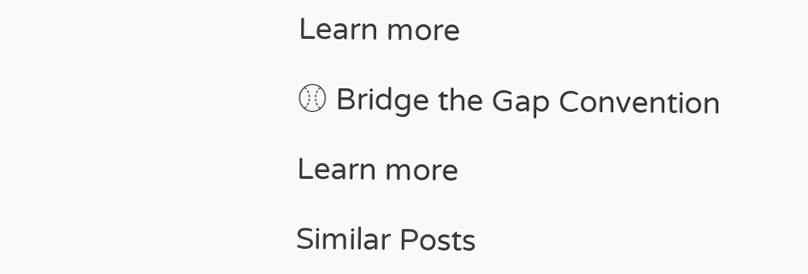Learn more

⚾ Bridge the Gap Convention

Learn more

Similar Posts